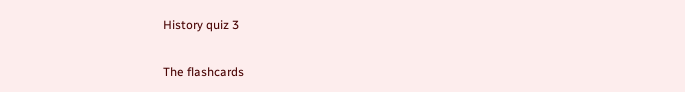History quiz 3

The flashcards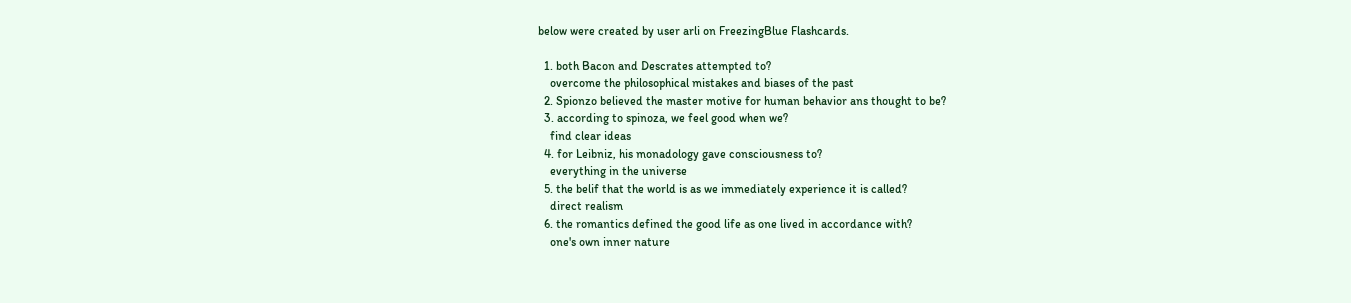below were created by user arli on FreezingBlue Flashcards.

  1. both Bacon and Descrates attempted to?
    overcome the philosophical mistakes and biases of the past
  2. Spionzo believed the master motive for human behavior ans thought to be?
  3. according to spinoza, we feel good when we?
    find clear ideas
  4. for Leibniz, his monadology gave consciousness to?
    everything in the universe
  5. the belif that the world is as we immediately experience it is called?
    direct realism
  6. the romantics defined the good life as one lived in accordance with?
    one's own inner nature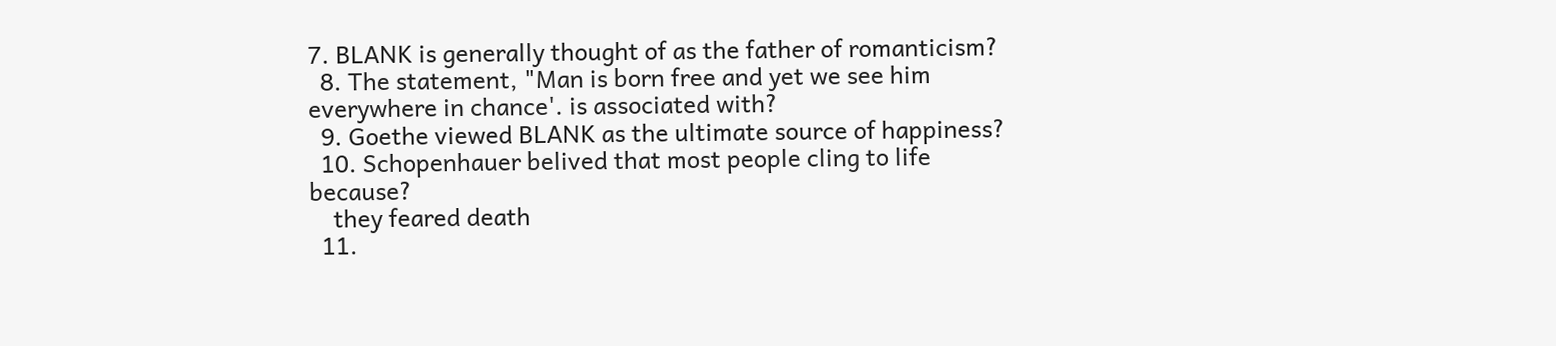7. BLANK is generally thought of as the father of romanticism?
  8. The statement, "Man is born free and yet we see him everywhere in chance'. is associated with?
  9. Goethe viewed BLANK as the ultimate source of happiness?
  10. Schopenhauer belived that most people cling to life because?
    they feared death
  11.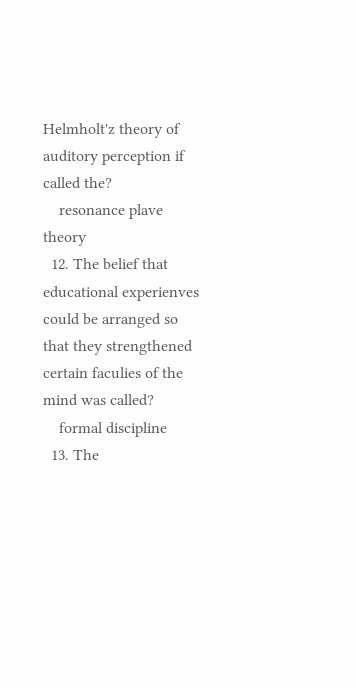Helmholt'z theory of auditory perception if called the?
    resonance plave theory
  12. The belief that educational experienves could be arranged so that they strengthened certain faculies of the mind was called?
    formal discipline
  13. The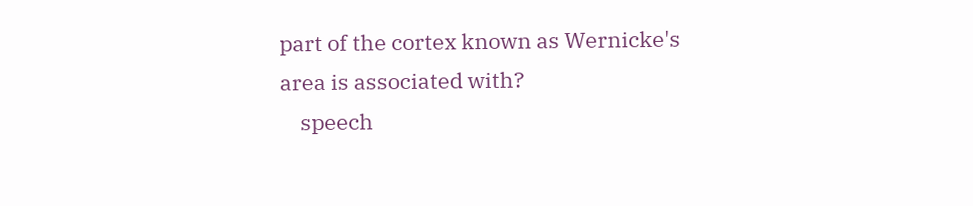part of the cortex known as Wernicke's area is associated with?
    speech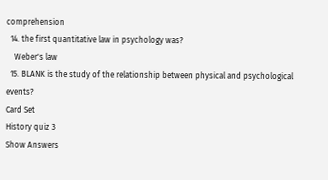comprehension
  14. the first quantitative law in psychology was?
    Weber's law
  15. BLANK is the study of the relationship between physical and psychological events?
Card Set
History quiz 3
Show Answers